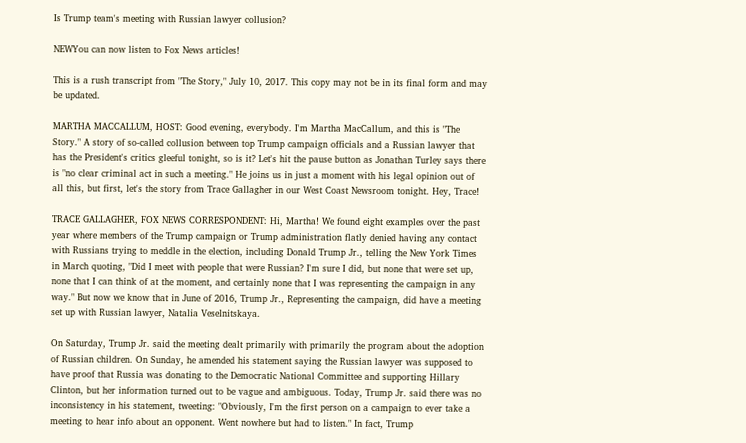Is Trump team's meeting with Russian lawyer collusion?

NEWYou can now listen to Fox News articles!

This is a rush transcript from "The Story," July 10, 2017. This copy may not be in its final form and may be updated.

MARTHA MACCALLUM, HOST: Good evening, everybody. I'm Martha MacCallum, and this is "The Story." A story of so-called collusion between top Trump campaign officials and a Russian lawyer that has the President's critics gleeful tonight, so is it? Let's hit the pause button as Jonathan Turley says there is "no clear criminal act in such a meeting." He joins us in just a moment with his legal opinion out of all this, but first, let's the story from Trace Gallagher in our West Coast Newsroom tonight. Hey, Trace!

TRACE GALLAGHER, FOX NEWS CORRESPONDENT: Hi, Martha! We found eight examples over the past year where members of the Trump campaign or Trump administration flatly denied having any contact with Russians trying to meddle in the election, including Donald Trump Jr., telling the New York Times in March quoting, "Did I meet with people that were Russian? I'm sure I did, but none that were set up, none that I can think of at the moment, and certainly none that I was representing the campaign in any way." But now we know that in June of 2016, Trump Jr., Representing the campaign, did have a meeting set up with Russian lawyer, Natalia Veselnitskaya.

On Saturday, Trump Jr. said the meeting dealt primarily with primarily the program about the adoption of Russian children. On Sunday, he amended his statement saying the Russian lawyer was supposed to have proof that Russia was donating to the Democratic National Committee and supporting Hillary Clinton, but her information turned out to be vague and ambiguous. Today, Trump Jr. said there was no inconsistency in his statement, tweeting: "Obviously, I'm the first person on a campaign to ever take a meeting to hear info about an opponent. Went nowhere but had to listen." In fact, Trump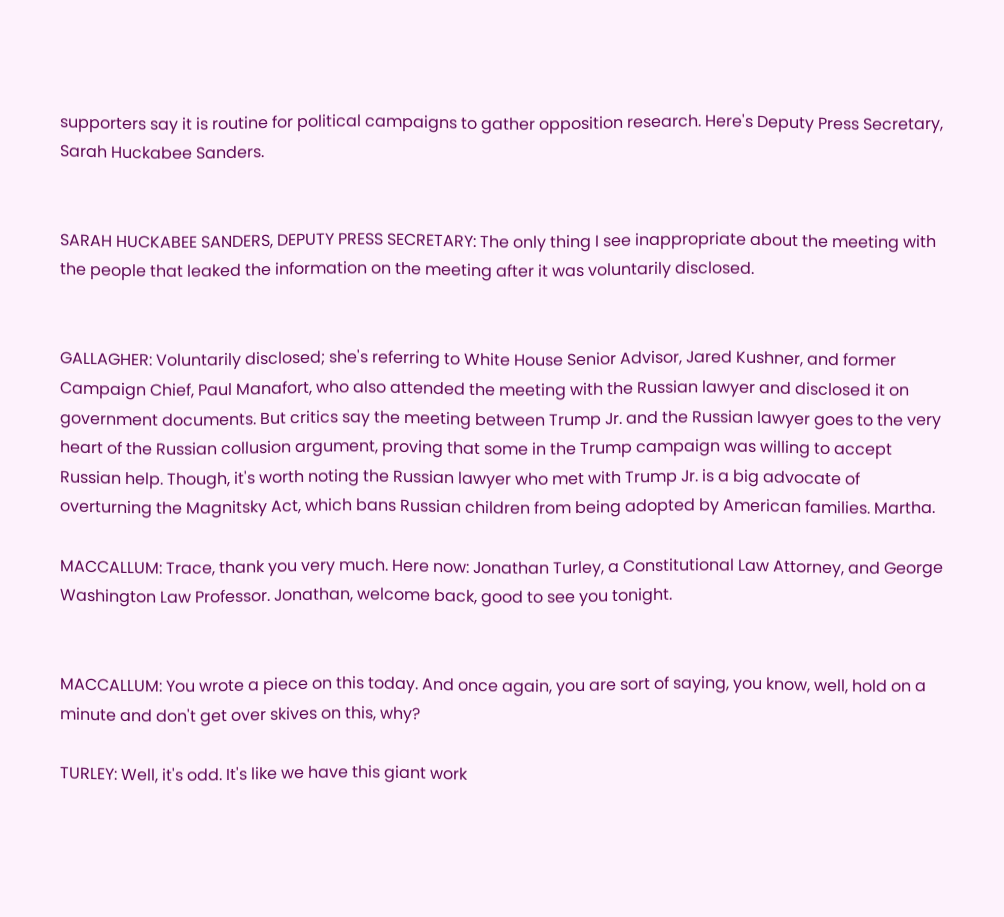supporters say it is routine for political campaigns to gather opposition research. Here's Deputy Press Secretary, Sarah Huckabee Sanders.


SARAH HUCKABEE SANDERS, DEPUTY PRESS SECRETARY: The only thing I see inappropriate about the meeting with the people that leaked the information on the meeting after it was voluntarily disclosed.


GALLAGHER: Voluntarily disclosed; she's referring to White House Senior Advisor, Jared Kushner, and former Campaign Chief, Paul Manafort, who also attended the meeting with the Russian lawyer and disclosed it on government documents. But critics say the meeting between Trump Jr. and the Russian lawyer goes to the very heart of the Russian collusion argument, proving that some in the Trump campaign was willing to accept Russian help. Though, it's worth noting the Russian lawyer who met with Trump Jr. is a big advocate of overturning the Magnitsky Act, which bans Russian children from being adopted by American families. Martha.

MACCALLUM: Trace, thank you very much. Here now: Jonathan Turley, a Constitutional Law Attorney, and George Washington Law Professor. Jonathan, welcome back, good to see you tonight.


MACCALLUM: You wrote a piece on this today. And once again, you are sort of saying, you know, well, hold on a minute and don't get over skives on this, why?

TURLEY: Well, it's odd. It's like we have this giant work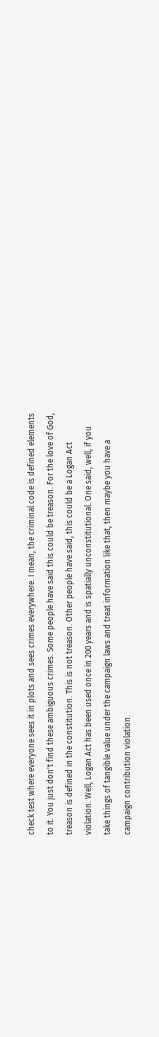check test where everyone sees it in plots and sees crimes everywhere. I mean, the criminal code is defined elements to it. You just don't find these ambiguous crimes. Some people have said this could be treason. For the love of God, treason is defined in the constitution. This is not treason. Other people have said, this could be a Logan Act violation. Well, Logan Act has been used once in 200 years and is spatially unconstitutional. One said, well, if you take things of tangible value under the campaign laws and treat information like that, then maybe you have a campaign contribution violation.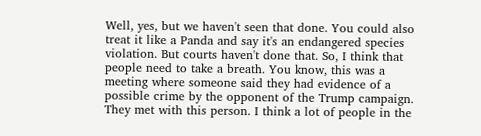Well, yes, but we haven't seen that done. You could also treat it like a Panda and say it's an endangered species violation. But courts haven't done that. So, I think that people need to take a breath. You know, this was a meeting where someone said they had evidence of a possible crime by the opponent of the Trump campaign. They met with this person. I think a lot of people in the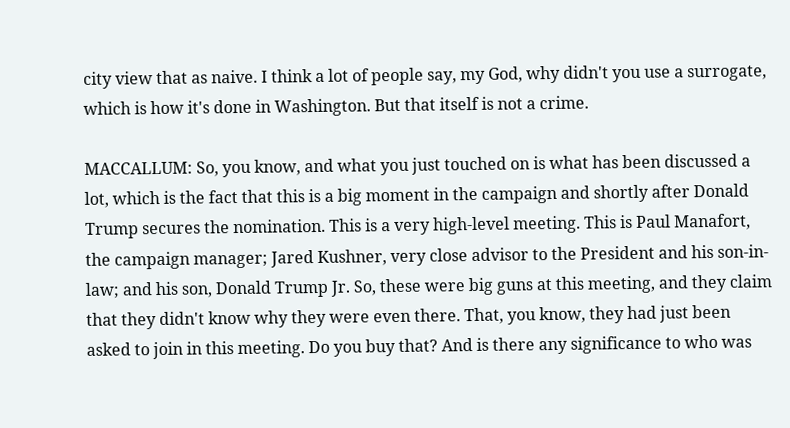city view that as naive. I think a lot of people say, my God, why didn't you use a surrogate, which is how it's done in Washington. But that itself is not a crime.

MACCALLUM: So, you know, and what you just touched on is what has been discussed a lot, which is the fact that this is a big moment in the campaign and shortly after Donald Trump secures the nomination. This is a very high-level meeting. This is Paul Manafort, the campaign manager; Jared Kushner, very close advisor to the President and his son-in-law; and his son, Donald Trump Jr. So, these were big guns at this meeting, and they claim that they didn't know why they were even there. That, you know, they had just been asked to join in this meeting. Do you buy that? And is there any significance to who was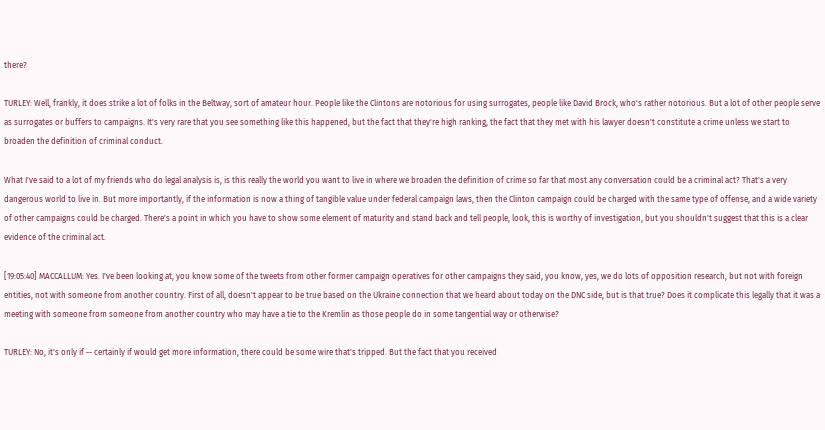there?

TURLEY: Well, frankly, it does strike a lot of folks in the Beltway, sort of amateur hour. People like the Clintons are notorious for using surrogates, people like David Brock, who's rather notorious. But a lot of other people serve as surrogates or buffers to campaigns. It's very rare that you see something like this happened, but the fact that they're high ranking, the fact that they met with his lawyer doesn't constitute a crime unless we start to broaden the definition of criminal conduct.

What I've said to a lot of my friends who do legal analysis is, is this really the world you want to live in where we broaden the definition of crime so far that most any conversation could be a criminal act? That's a very dangerous world to live in. But more importantly, if the information is now a thing of tangible value under federal campaign laws, then the Clinton campaign could be charged with the same type of offense, and a wide variety of other campaigns could be charged. There's a point in which you have to show some element of maturity and stand back and tell people, look, this is worthy of investigation, but you shouldn't suggest that this is a clear evidence of the criminal act.

[19:05:40] MACCALLUM: Yes. I've been looking at, you know some of the tweets from other former campaign operatives for other campaigns they said, you know, yes, we do lots of opposition research, but not with foreign entities, not with someone from another country. First of all, doesn't appear to be true based on the Ukraine connection that we heard about today on the DNC side, but is that true? Does it complicate this legally that it was a meeting with someone from someone from another country who may have a tie to the Kremlin as those people do in some tangential way or otherwise?

TURLEY: No, it's only if -- certainly if would get more information, there could be some wire that's tripped. But the fact that you received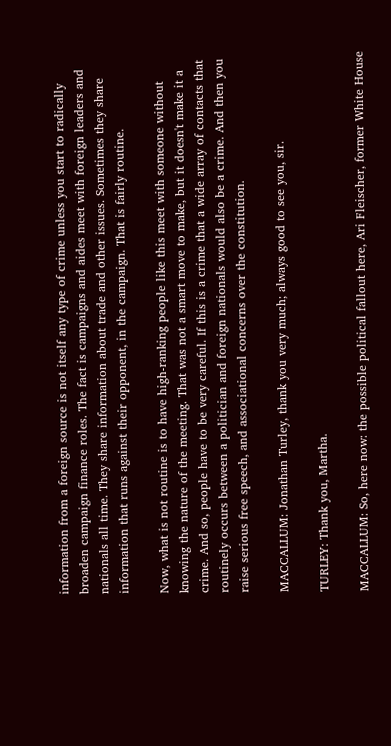information from a foreign source is not itself any type of crime unless you start to radically broaden campaign finance roles. The fact is campaigns and aides meet with foreign leaders and nationals all time. They share information about trade and other issues. Sometimes they share information that runs against their opponent, in the campaign. That is fairly routine.

Now, what is not routine is to have high-ranking people like this meet with someone without knowing the nature of the meeting. That was not a smart move to make, but it doesn't make it a crime. And so, people have to be very careful. If this is a crime that a wide array of contacts that routinely occurs between a politician and foreign nationals would also be a crime. And then you raise serious free speech, and associational concerns over the constitution.

MACCALLUM: Jonathan Turley, thank you very much; always good to see you, sir.

TURLEY: Thank you, Martha.

MACCALLUM: So, here now: the possible political fallout here, Ari Fleischer, former White House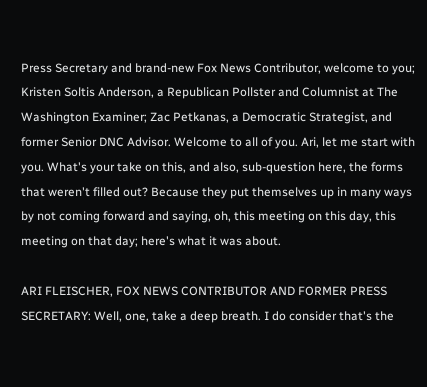Press Secretary and brand-new Fox News Contributor, welcome to you; Kristen Soltis Anderson, a Republican Pollster and Columnist at The Washington Examiner; Zac Petkanas, a Democratic Strategist, and former Senior DNC Advisor. Welcome to all of you. Ari, let me start with you. What's your take on this, and also, sub-question here, the forms that weren't filled out? Because they put themselves up in many ways by not coming forward and saying, oh, this meeting on this day, this meeting on that day; here's what it was about.

ARI FLEISCHER, FOX NEWS CONTRIBUTOR AND FORMER PRESS SECRETARY: Well, one, take a deep breath. I do consider that's the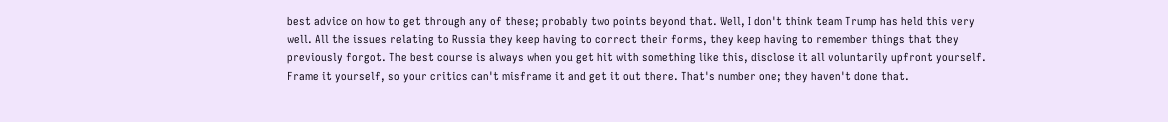best advice on how to get through any of these; probably two points beyond that. Well, I don't think team Trump has held this very well. All the issues relating to Russia they keep having to correct their forms, they keep having to remember things that they previously forgot. The best course is always when you get hit with something like this, disclose it all voluntarily upfront yourself. Frame it yourself, so your critics can't misframe it and get it out there. That's number one; they haven't done that.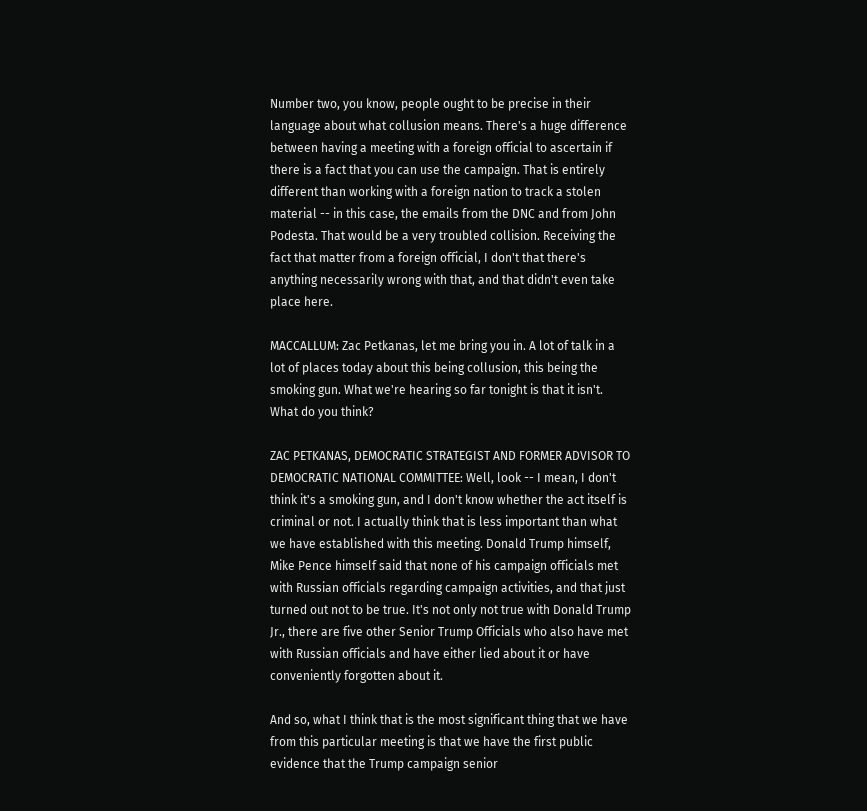Number two, you know, people ought to be precise in their language about what collusion means. There's a huge difference between having a meeting with a foreign official to ascertain if there is a fact that you can use the campaign. That is entirely different than working with a foreign nation to track a stolen material -- in this case, the emails from the DNC and from John Podesta. That would be a very troubled collision. Receiving the fact that matter from a foreign official, I don't that there's anything necessarily wrong with that, and that didn't even take place here.

MACCALLUM: Zac Petkanas, let me bring you in. A lot of talk in a lot of places today about this being collusion, this being the smoking gun. What we're hearing so far tonight is that it isn't. What do you think?

ZAC PETKANAS, DEMOCRATIC STRATEGIST AND FORMER ADVISOR TO DEMOCRATIC NATIONAL COMMITTEE: Well, look -- I mean, I don't think it's a smoking gun, and I don't know whether the act itself is criminal or not. I actually think that is less important than what we have established with this meeting. Donald Trump himself, Mike Pence himself said that none of his campaign officials met with Russian officials regarding campaign activities, and that just turned out not to be true. It's not only not true with Donald Trump Jr., there are five other Senior Trump Officials who also have met with Russian officials and have either lied about it or have conveniently forgotten about it.

And so, what I think that is the most significant thing that we have from this particular meeting is that we have the first public evidence that the Trump campaign senior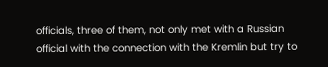officials, three of them, not only met with a Russian official with the connection with the Kremlin but try to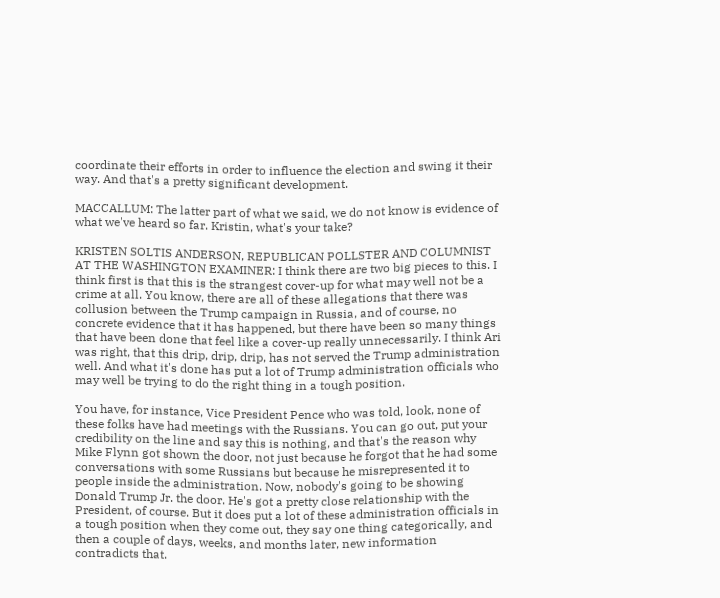coordinate their efforts in order to influence the election and swing it their way. And that's a pretty significant development.

MACCALLUM: The latter part of what we said, we do not know is evidence of what we've heard so far. Kristin, what's your take?

KRISTEN SOLTIS ANDERSON, REPUBLICAN POLLSTER AND COLUMNIST AT THE WASHINGTON EXAMINER: I think there are two big pieces to this. I think first is that this is the strangest cover-up for what may well not be a crime at all. You know, there are all of these allegations that there was collusion between the Trump campaign in Russia, and of course, no concrete evidence that it has happened, but there have been so many things that have been done that feel like a cover-up really unnecessarily. I think Ari was right, that this drip, drip, drip, has not served the Trump administration well. And what it's done has put a lot of Trump administration officials who may well be trying to do the right thing in a tough position.

You have, for instance, Vice President Pence who was told, look, none of these folks have had meetings with the Russians. You can go out, put your credibility on the line and say this is nothing, and that's the reason why Mike Flynn got shown the door, not just because he forgot that he had some conversations with some Russians but because he misrepresented it to people inside the administration. Now, nobody's going to be showing Donald Trump Jr. the door. He's got a pretty close relationship with the President, of course. But it does put a lot of these administration officials in a tough position when they come out, they say one thing categorically, and then a couple of days, weeks, and months later, new information contradicts that.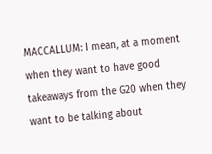MACCALLUM: I mean, at a moment when they want to have good takeaways from the G20 when they want to be talking about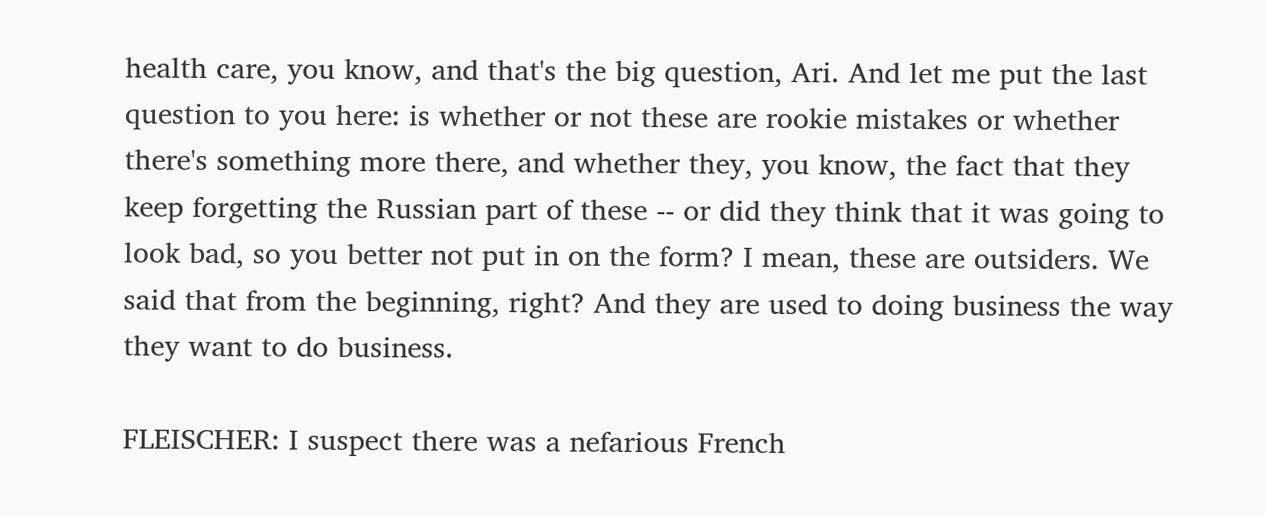health care, you know, and that's the big question, Ari. And let me put the last question to you here: is whether or not these are rookie mistakes or whether there's something more there, and whether they, you know, the fact that they keep forgetting the Russian part of these -- or did they think that it was going to look bad, so you better not put in on the form? I mean, these are outsiders. We said that from the beginning, right? And they are used to doing business the way they want to do business.

FLEISCHER: I suspect there was a nefarious French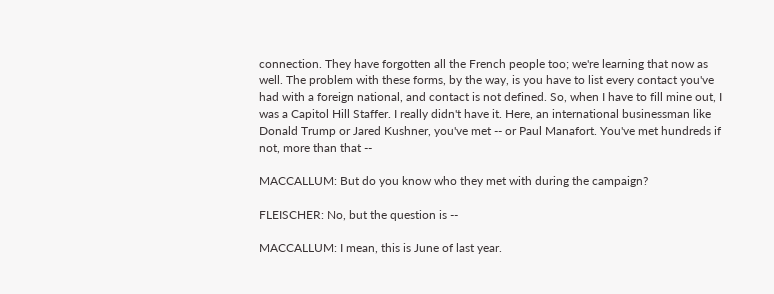connection. They have forgotten all the French people too; we're learning that now as well. The problem with these forms, by the way, is you have to list every contact you've had with a foreign national, and contact is not defined. So, when I have to fill mine out, I was a Capitol Hill Staffer. I really didn't have it. Here, an international businessman like Donald Trump or Jared Kushner, you've met -- or Paul Manafort. You've met hundreds if not, more than that --

MACCALLUM: But do you know who they met with during the campaign?

FLEISCHER: No, but the question is --

MACCALLUM: I mean, this is June of last year.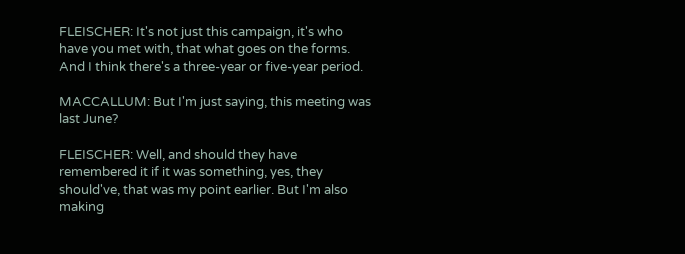FLEISCHER: It's not just this campaign, it's who have you met with, that what goes on the forms. And I think there's a three-year or five-year period.

MACCALLUM: But I'm just saying, this meeting was last June?

FLEISCHER: Well, and should they have remembered it if it was something, yes, they should've, that was my point earlier. But I'm also making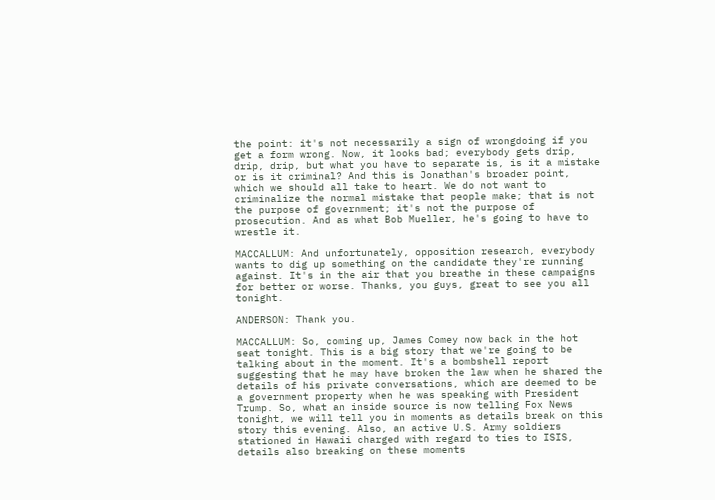the point: it's not necessarily a sign of wrongdoing if you get a form wrong. Now, it looks bad; everybody gets drip, drip, drip, but what you have to separate is, is it a mistake or is it criminal? And this is Jonathan's broader point, which we should all take to heart. We do not want to criminalize the normal mistake that people make; that is not the purpose of government; it's not the purpose of prosecution. And as what Bob Mueller, he's going to have to wrestle it.

MACCALLUM: And unfortunately, opposition research, everybody wants to dig up something on the candidate they're running against. It's in the air that you breathe in these campaigns for better or worse. Thanks, you guys, great to see you all tonight.

ANDERSON: Thank you.

MACCALLUM: So, coming up, James Comey now back in the hot seat tonight. This is a big story that we're going to be talking about in the moment. It's a bombshell report suggesting that he may have broken the law when he shared the details of his private conversations, which are deemed to be a government property when he was speaking with President Trump. So, what an inside source is now telling Fox News tonight, we will tell you in moments as details break on this story this evening. Also, an active U.S. Army soldiers stationed in Hawaii charged with regard to ties to ISIS, details also breaking on these moments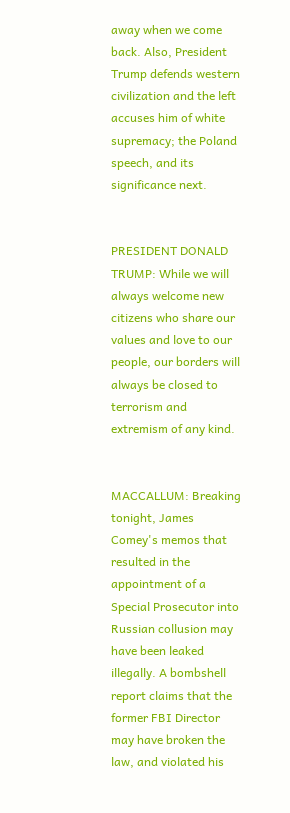away when we come back. Also, President Trump defends western civilization and the left accuses him of white supremacy; the Poland speech, and its significance next.


PRESIDENT DONALD TRUMP: While we will always welcome new citizens who share our values and love to our people, our borders will always be closed to terrorism and extremism of any kind.


MACCALLUM: Breaking tonight, James Comey's memos that resulted in the appointment of a Special Prosecutor into Russian collusion may have been leaked illegally. A bombshell report claims that the former FBI Director may have broken the law, and violated his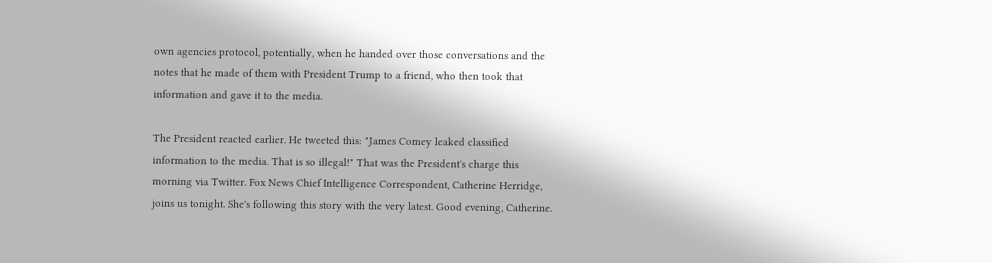own agencies protocol, potentially, when he handed over those conversations and the notes that he made of them with President Trump to a friend, who then took that information and gave it to the media.

The President reacted earlier. He tweeted this: "James Comey leaked classified information to the media. That is so illegal!" That was the President's charge this morning via Twitter. Fox News Chief Intelligence Correspondent, Catherine Herridge, joins us tonight. She's following this story with the very latest. Good evening, Catherine.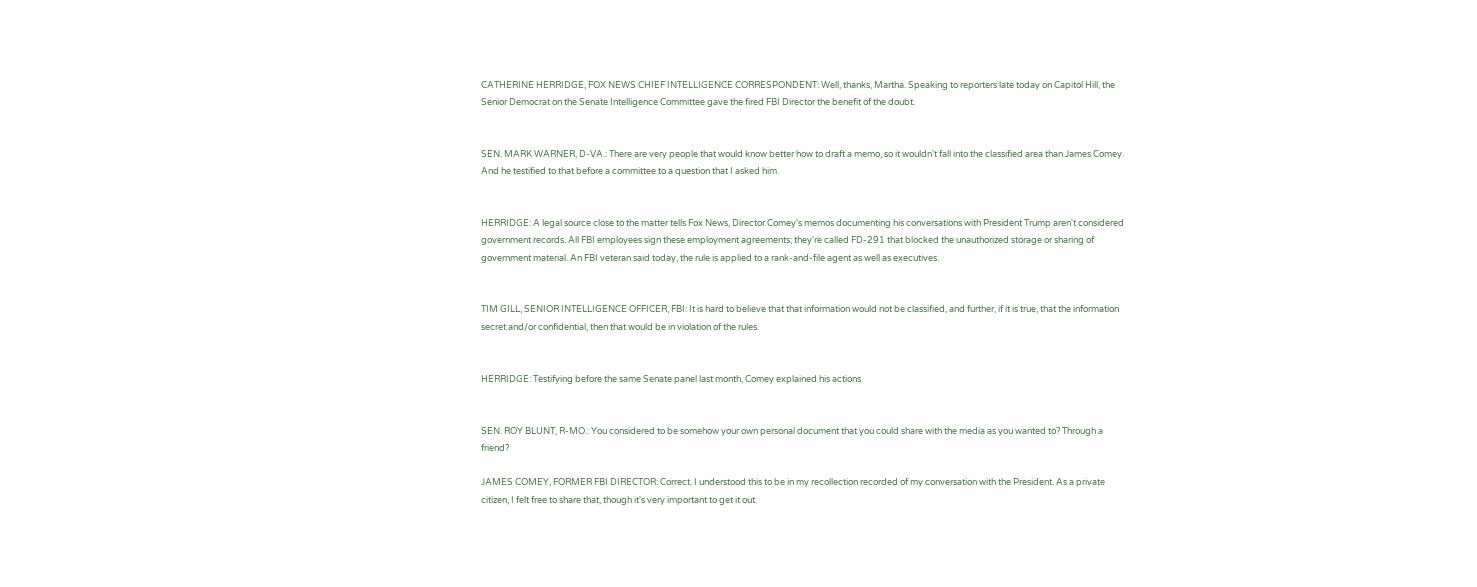CATHERINE HERRIDGE, FOX NEWS CHIEF INTELLIGENCE CORRESPONDENT: Well, thanks, Martha. Speaking to reporters late today on Capitol Hill, the Senior Democrat on the Senate Intelligence Committee gave the fired FBI Director the benefit of the doubt.


SEN. MARK WARNER, D-VA.: There are very people that would know better how to draft a memo, so it wouldn't fall into the classified area than James Comey. And he testified to that before a committee to a question that I asked him.


HERRIDGE: A legal source close to the matter tells Fox News, Director Comey's memos documenting his conversations with President Trump aren't considered government records. All FBI employees sign these employment agreements; they're called FD-291 that blocked the unauthorized storage or sharing of government material. An FBI veteran said today, the rule is applied to a rank-and-file agent as well as executives.


TIM GILL, SENIOR INTELLIGENCE OFFICER, FBI: It is hard to believe that that information would not be classified, and further, if it is true, that the information secret and/or confidential, then that would be in violation of the rules.


HERRIDGE: Testifying before the same Senate panel last month, Comey explained his actions.


SEN. ROY BLUNT, R-MO.: You considered to be somehow your own personal document that you could share with the media as you wanted to? Through a friend?

JAMES COMEY, FORMER FBI DIRECTOR: Correct. I understood this to be in my recollection recorded of my conversation with the President. As a private citizen, I felt free to share that, though it's very important to get it out.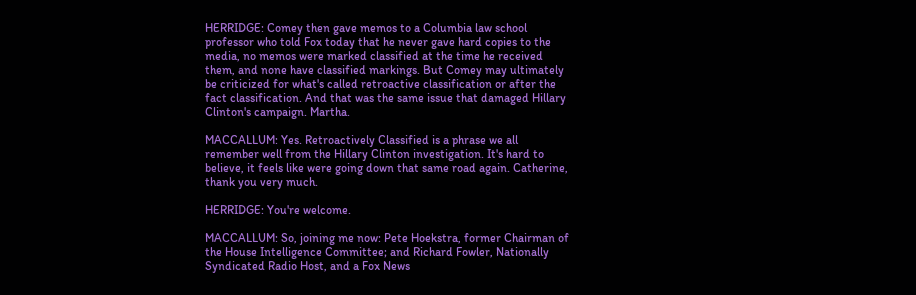HERRIDGE: Comey then gave memos to a Columbia law school professor who told Fox today that he never gave hard copies to the media, no memos were marked classified at the time he received them, and none have classified markings. But Comey may ultimately be criticized for what's called retroactive classification or after the fact classification. And that was the same issue that damaged Hillary Clinton's campaign. Martha.

MACCALLUM: Yes. Retroactively Classified is a phrase we all remember well from the Hillary Clinton investigation. It's hard to believe, it feels like were going down that same road again. Catherine, thank you very much.

HERRIDGE: You're welcome.

MACCALLUM: So, joining me now: Pete Hoekstra, former Chairman of the House Intelligence Committee; and Richard Fowler, Nationally Syndicated Radio Host, and a Fox News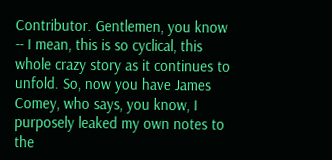Contributor. Gentlemen, you know -- I mean, this is so cyclical, this whole crazy story as it continues to unfold. So, now you have James Comey, who says, you know, I purposely leaked my own notes to the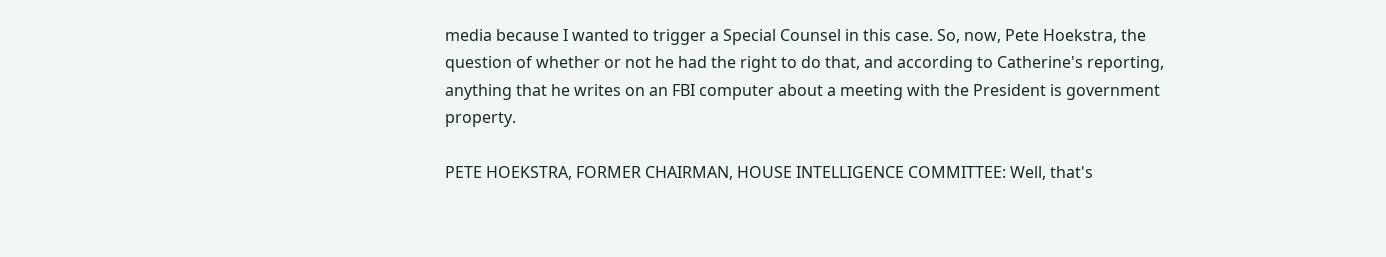media because I wanted to trigger a Special Counsel in this case. So, now, Pete Hoekstra, the question of whether or not he had the right to do that, and according to Catherine's reporting, anything that he writes on an FBI computer about a meeting with the President is government property.

PETE HOEKSTRA, FORMER CHAIRMAN, HOUSE INTELLIGENCE COMMITTEE: Well, that's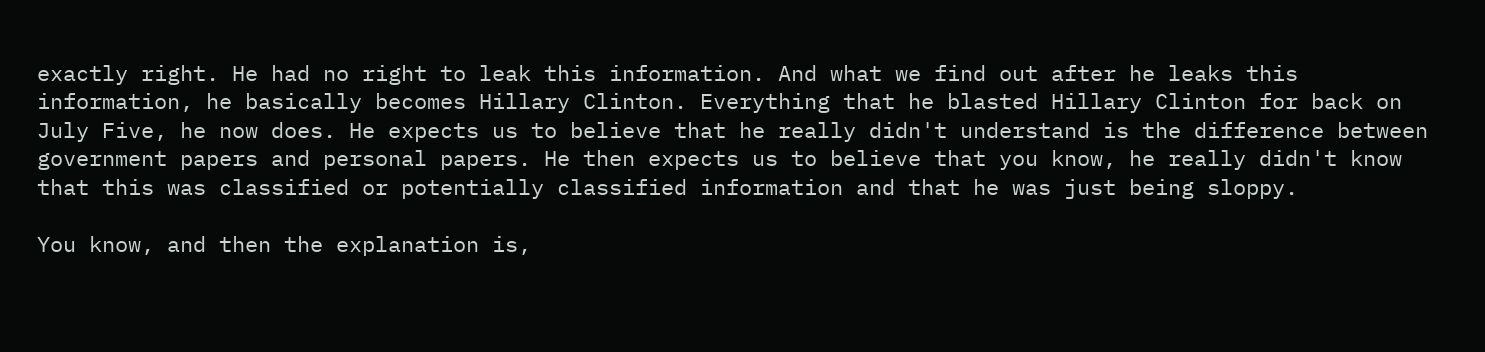exactly right. He had no right to leak this information. And what we find out after he leaks this information, he basically becomes Hillary Clinton. Everything that he blasted Hillary Clinton for back on July Five, he now does. He expects us to believe that he really didn't understand is the difference between government papers and personal papers. He then expects us to believe that you know, he really didn't know that this was classified or potentially classified information and that he was just being sloppy.

You know, and then the explanation is,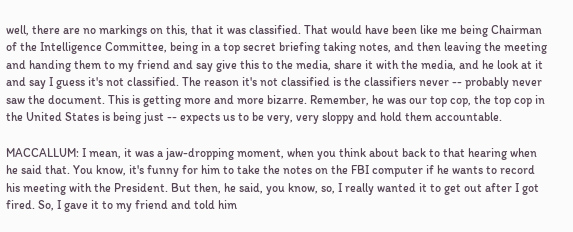well, there are no markings on this, that it was classified. That would have been like me being Chairman of the Intelligence Committee, being in a top secret briefing taking notes, and then leaving the meeting and handing them to my friend and say give this to the media, share it with the media, and he look at it and say I guess it's not classified. The reason it's not classified is the classifiers never -- probably never saw the document. This is getting more and more bizarre. Remember, he was our top cop, the top cop in the United States is being just -- expects us to be very, very sloppy and hold them accountable.

MACCALLUM: I mean, it was a jaw-dropping moment, when you think about back to that hearing when he said that. You know, it's funny for him to take the notes on the FBI computer if he wants to record his meeting with the President. But then, he said, you know, so, I really wanted it to get out after I got fired. So, I gave it to my friend and told him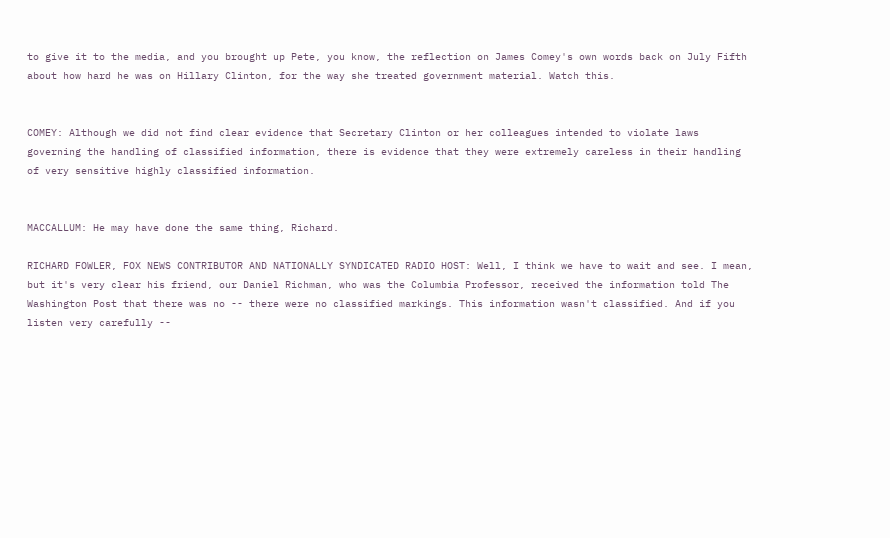to give it to the media, and you brought up Pete, you know, the reflection on James Comey's own words back on July Fifth about how hard he was on Hillary Clinton, for the way she treated government material. Watch this.


COMEY: Although we did not find clear evidence that Secretary Clinton or her colleagues intended to violate laws governing the handling of classified information, there is evidence that they were extremely careless in their handling of very sensitive highly classified information.


MACCALLUM: He may have done the same thing, Richard.

RICHARD FOWLER, FOX NEWS CONTRIBUTOR AND NATIONALLY SYNDICATED RADIO HOST: Well, I think we have to wait and see. I mean, but it's very clear his friend, our Daniel Richman, who was the Columbia Professor, received the information told The Washington Post that there was no -- there were no classified markings. This information wasn't classified. And if you listen very carefully --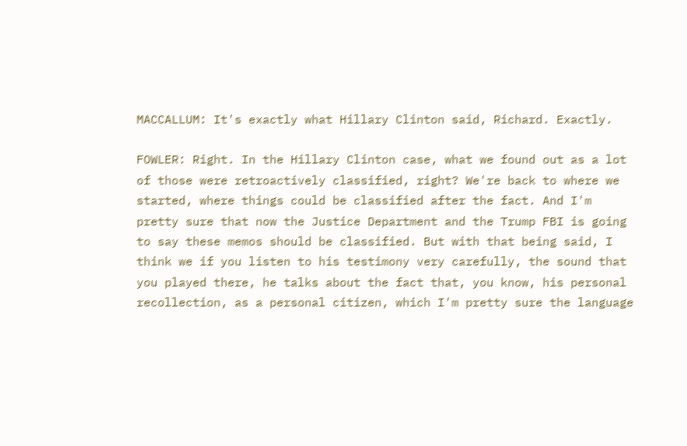MACCALLUM: It's exactly what Hillary Clinton said, Richard. Exactly.

FOWLER: Right. In the Hillary Clinton case, what we found out as a lot of those were retroactively classified, right? We're back to where we started, where things could be classified after the fact. And I'm pretty sure that now the Justice Department and the Trump FBI is going to say these memos should be classified. But with that being said, I think we if you listen to his testimony very carefully, the sound that you played there, he talks about the fact that, you know, his personal recollection, as a personal citizen, which I'm pretty sure the language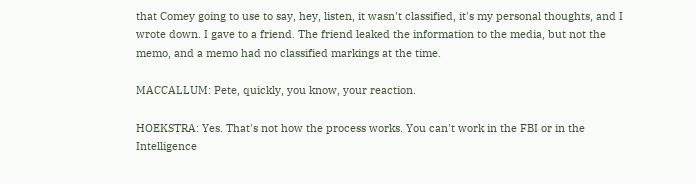that Comey going to use to say, hey, listen, it wasn't classified, it's my personal thoughts, and I wrote down. I gave to a friend. The friend leaked the information to the media, but not the memo, and a memo had no classified markings at the time.

MACCALLUM: Pete, quickly, you know, your reaction.

HOEKSTRA: Yes. That's not how the process works. You can't work in the FBI or in the Intelligence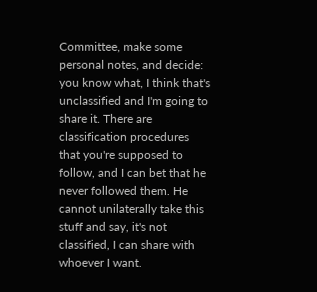Committee, make some personal notes, and decide: you know what, I think that's unclassified and I'm going to share it. There are classification procedures that you're supposed to follow, and I can bet that he never followed them. He cannot unilaterally take this stuff and say, it's not classified, I can share with whoever I want.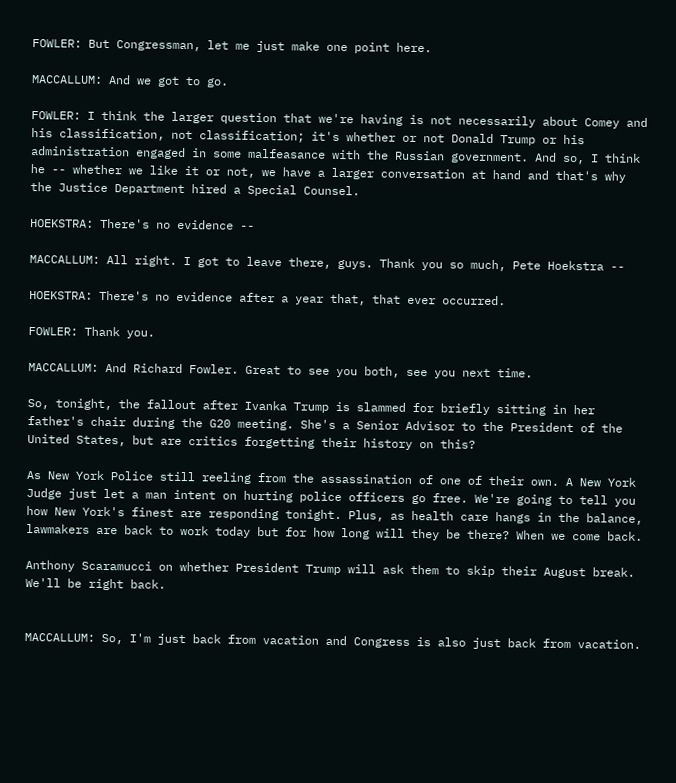FOWLER: But Congressman, let me just make one point here.

MACCALLUM: And we got to go.

FOWLER: I think the larger question that we're having is not necessarily about Comey and his classification, not classification; it's whether or not Donald Trump or his administration engaged in some malfeasance with the Russian government. And so, I think he -- whether we like it or not, we have a larger conversation at hand and that's why the Justice Department hired a Special Counsel.

HOEKSTRA: There's no evidence --

MACCALLUM: All right. I got to leave there, guys. Thank you so much, Pete Hoekstra --

HOEKSTRA: There's no evidence after a year that, that ever occurred.

FOWLER: Thank you.

MACCALLUM: And Richard Fowler. Great to see you both, see you next time.

So, tonight, the fallout after Ivanka Trump is slammed for briefly sitting in her father's chair during the G20 meeting. She's a Senior Advisor to the President of the United States, but are critics forgetting their history on this?

As New York Police still reeling from the assassination of one of their own. A New York Judge just let a man intent on hurting police officers go free. We're going to tell you how New York's finest are responding tonight. Plus, as health care hangs in the balance, lawmakers are back to work today but for how long will they be there? When we come back.

Anthony Scaramucci on whether President Trump will ask them to skip their August break. We'll be right back.


MACCALLUM: So, I'm just back from vacation and Congress is also just back from vacation.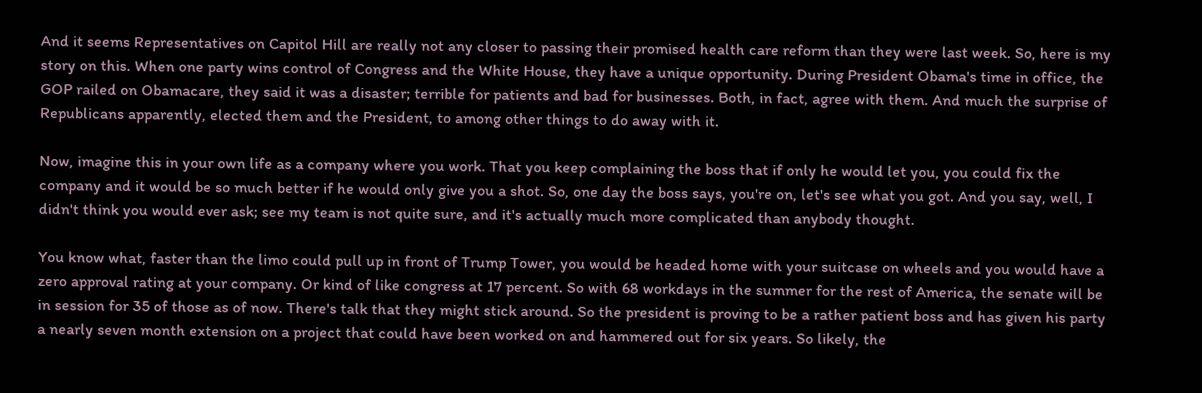And it seems Representatives on Capitol Hill are really not any closer to passing their promised health care reform than they were last week. So, here is my story on this. When one party wins control of Congress and the White House, they have a unique opportunity. During President Obama's time in office, the GOP railed on Obamacare, they said it was a disaster; terrible for patients and bad for businesses. Both, in fact, agree with them. And much the surprise of Republicans apparently, elected them and the President, to among other things to do away with it.

Now, imagine this in your own life as a company where you work. That you keep complaining the boss that if only he would let you, you could fix the company and it would be so much better if he would only give you a shot. So, one day the boss says, you're on, let's see what you got. And you say, well, I didn't think you would ever ask; see my team is not quite sure, and it's actually much more complicated than anybody thought.

You know what, faster than the limo could pull up in front of Trump Tower, you would be headed home with your suitcase on wheels and you would have a zero approval rating at your company. Or kind of like congress at 17 percent. So with 68 workdays in the summer for the rest of America, the senate will be in session for 35 of those as of now. There's talk that they might stick around. So the president is proving to be a rather patient boss and has given his party a nearly seven month extension on a project that could have been worked on and hammered out for six years. So likely, the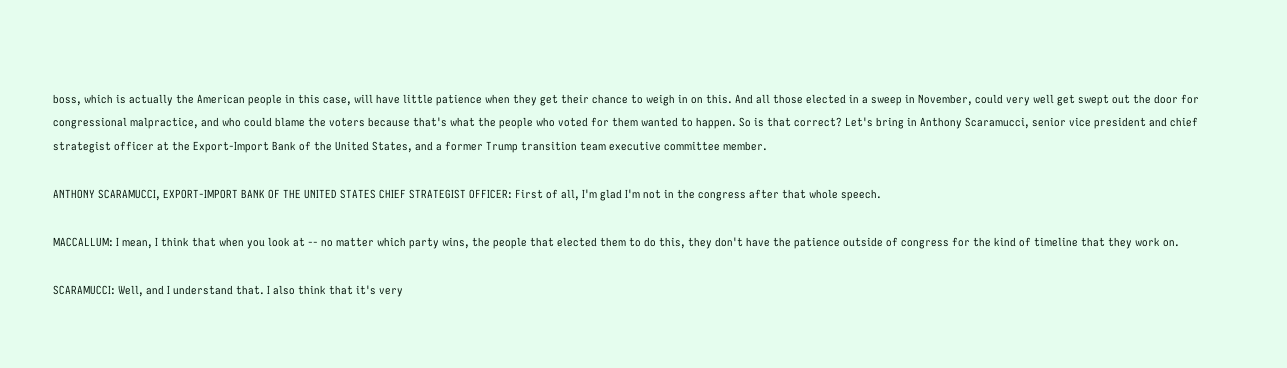boss, which is actually the American people in this case, will have little patience when they get their chance to weigh in on this. And all those elected in a sweep in November, could very well get swept out the door for congressional malpractice, and who could blame the voters because that's what the people who voted for them wanted to happen. So is that correct? Let's bring in Anthony Scaramucci, senior vice president and chief strategist officer at the Export-Import Bank of the United States, and a former Trump transition team executive committee member.

ANTHONY SCARAMUCCI, EXPORT-IMPORT BANK OF THE UNITED STATES CHIEF STRATEGIST OFFICER: First of all, I'm glad I'm not in the congress after that whole speech.

MACCALLUM: I mean, I think that when you look at -- no matter which party wins, the people that elected them to do this, they don't have the patience outside of congress for the kind of timeline that they work on.

SCARAMUCCI: Well, and I understand that. I also think that it's very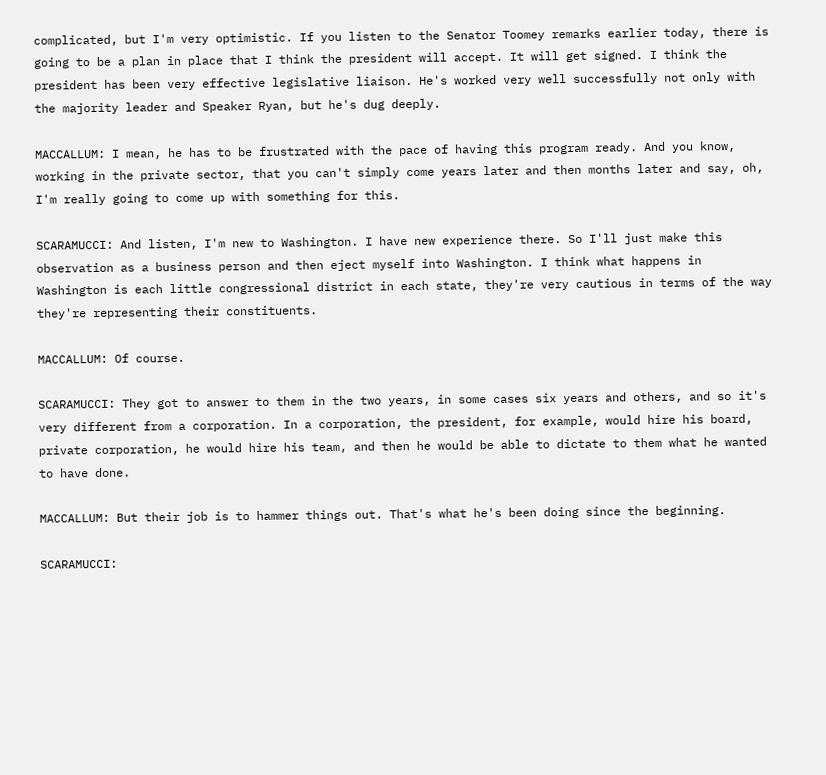complicated, but I'm very optimistic. If you listen to the Senator Toomey remarks earlier today, there is going to be a plan in place that I think the president will accept. It will get signed. I think the president has been very effective legislative liaison. He's worked very well successfully not only with the majority leader and Speaker Ryan, but he's dug deeply.

MACCALLUM: I mean, he has to be frustrated with the pace of having this program ready. And you know, working in the private sector, that you can't simply come years later and then months later and say, oh, I'm really going to come up with something for this.

SCARAMUCCI: And listen, I'm new to Washington. I have new experience there. So I'll just make this observation as a business person and then eject myself into Washington. I think what happens in Washington is each little congressional district in each state, they're very cautious in terms of the way they're representing their constituents.

MACCALLUM: Of course.

SCARAMUCCI: They got to answer to them in the two years, in some cases six years and others, and so it's very different from a corporation. In a corporation, the president, for example, would hire his board, private corporation, he would hire his team, and then he would be able to dictate to them what he wanted to have done.

MACCALLUM: But their job is to hammer things out. That's what he's been doing since the beginning.

SCARAMUCCI: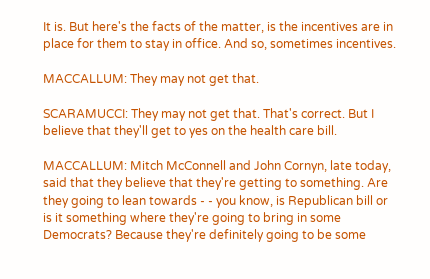It is. But here's the facts of the matter, is the incentives are in place for them to stay in office. And so, sometimes incentives.

MACCALLUM: They may not get that.

SCARAMUCCI: They may not get that. That's correct. But I believe that they'll get to yes on the health care bill.

MACCALLUM: Mitch McConnell and John Cornyn, late today, said that they believe that they're getting to something. Are they going to lean towards - - you know, is Republican bill or is it something where they're going to bring in some Democrats? Because they're definitely going to be some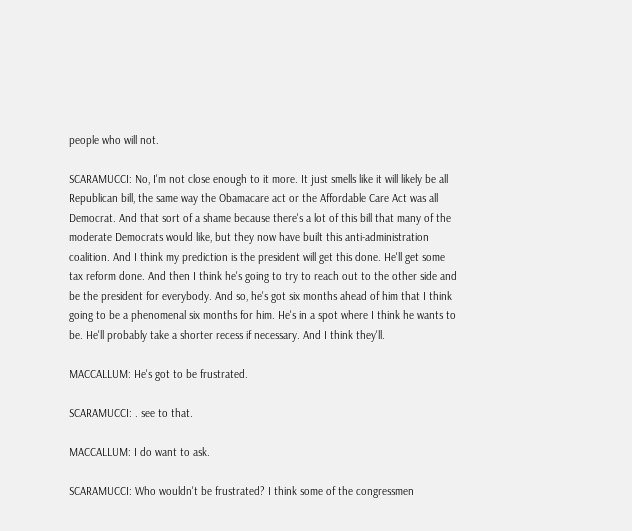people who will not.

SCARAMUCCI: No, I'm not close enough to it more. It just smells like it will likely be all Republican bill, the same way the Obamacare act or the Affordable Care Act was all Democrat. And that sort of a shame because there's a lot of this bill that many of the moderate Democrats would like, but they now have built this anti-administration coalition. And I think my prediction is the president will get this done. He'll get some tax reform done. And then I think he's going to try to reach out to the other side and be the president for everybody. And so, he's got six months ahead of him that I think going to be a phenomenal six months for him. He's in a spot where I think he wants to be. He'll probably take a shorter recess if necessary. And I think they'll.

MACCALLUM: He's got to be frustrated.

SCARAMUCCI: . see to that.

MACCALLUM: I do want to ask.

SCARAMUCCI: Who wouldn't be frustrated? I think some of the congressmen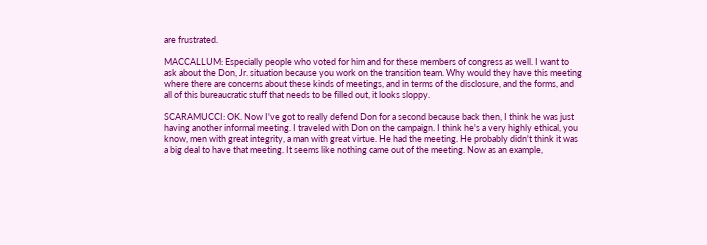are frustrated.

MACCALLUM: Especially people who voted for him and for these members of congress as well. I want to ask about the Don, Jr. situation because you work on the transition team. Why would they have this meeting where there are concerns about these kinds of meetings, and in terms of the disclosure, and the forms, and all of this bureaucratic stuff that needs to be filled out, it looks sloppy.

SCARAMUCCI: OK. Now I've got to really defend Don for a second because back then, I think he was just having another informal meeting. I traveled with Don on the campaign. I think he's a very highly ethical, you know, men with great integrity, a man with great virtue. He had the meeting. He probably didn't think it was a big deal to have that meeting. It seems like nothing came out of the meeting. Now as an example,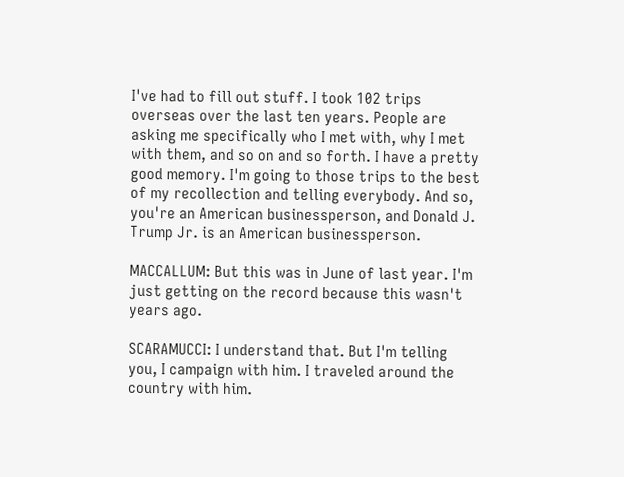I've had to fill out stuff. I took 102 trips overseas over the last ten years. People are asking me specifically who I met with, why I met with them, and so on and so forth. I have a pretty good memory. I'm going to those trips to the best of my recollection and telling everybody. And so, you're an American businessperson, and Donald J. Trump Jr. is an American businessperson.

MACCALLUM: But this was in June of last year. I'm just getting on the record because this wasn't years ago.

SCARAMUCCI: I understand that. But I'm telling you, I campaign with him. I traveled around the country with him.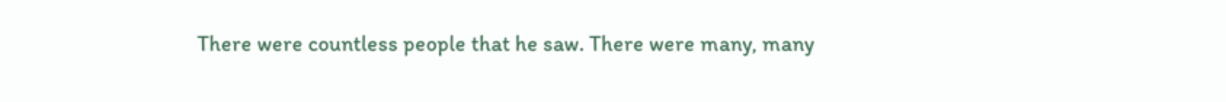There were countless people that he saw. There were many, many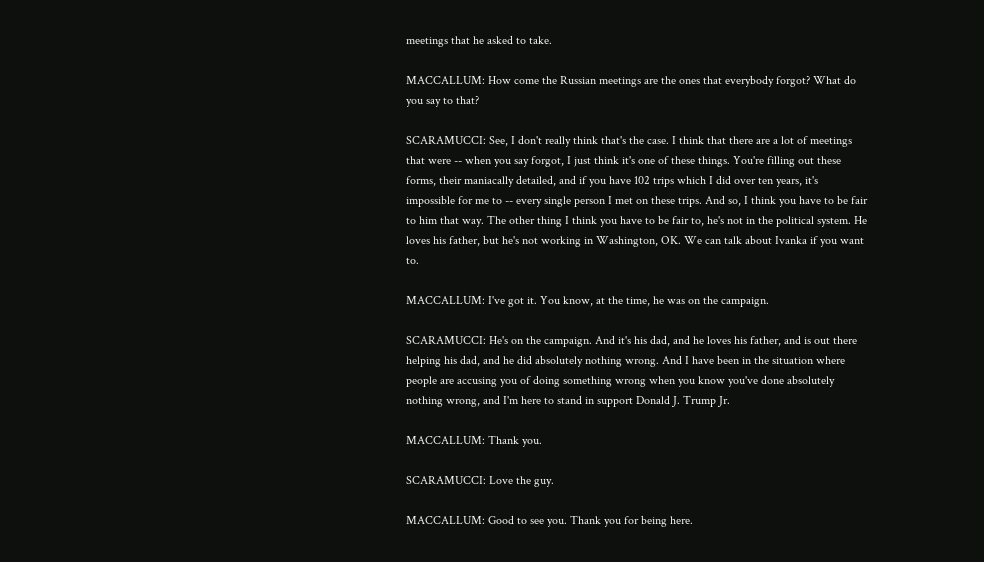meetings that he asked to take.

MACCALLUM: How come the Russian meetings are the ones that everybody forgot? What do you say to that?

SCARAMUCCI: See, I don't really think that's the case. I think that there are a lot of meetings that were -- when you say forgot, I just think it's one of these things. You're filling out these forms, their maniacally detailed, and if you have 102 trips which I did over ten years, it's impossible for me to -- every single person I met on these trips. And so, I think you have to be fair to him that way. The other thing I think you have to be fair to, he's not in the political system. He loves his father, but he's not working in Washington, OK. We can talk about Ivanka if you want to.

MACCALLUM: I've got it. You know, at the time, he was on the campaign.

SCARAMUCCI: He's on the campaign. And it's his dad, and he loves his father, and is out there helping his dad, and he did absolutely nothing wrong. And I have been in the situation where people are accusing you of doing something wrong when you know you've done absolutely nothing wrong, and I'm here to stand in support Donald J. Trump Jr.

MACCALLUM: Thank you.

SCARAMUCCI: Love the guy.

MACCALLUM: Good to see you. Thank you for being here.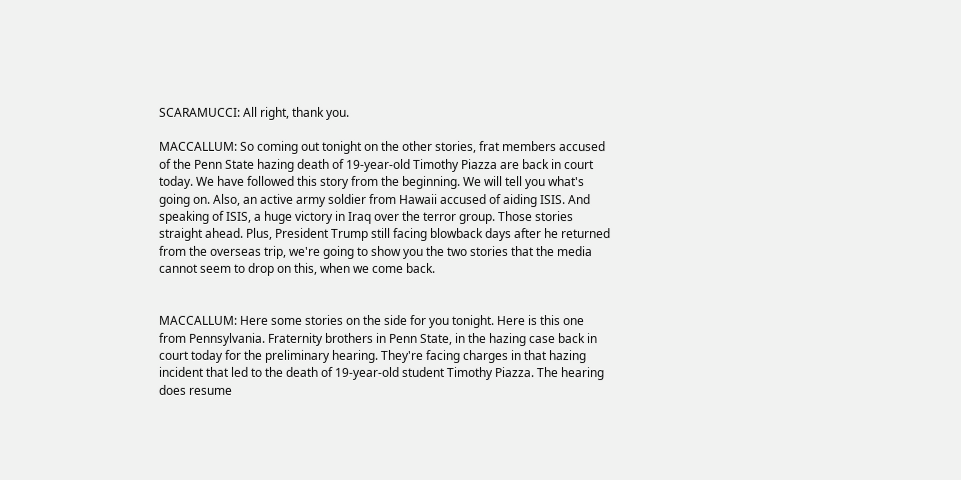SCARAMUCCI: All right, thank you.

MACCALLUM: So coming out tonight on the other stories, frat members accused of the Penn State hazing death of 19-year-old Timothy Piazza are back in court today. We have followed this story from the beginning. We will tell you what's going on. Also, an active army soldier from Hawaii accused of aiding ISIS. And speaking of ISIS, a huge victory in Iraq over the terror group. Those stories straight ahead. Plus, President Trump still facing blowback days after he returned from the overseas trip, we're going to show you the two stories that the media cannot seem to drop on this, when we come back.


MACCALLUM: Here some stories on the side for you tonight. Here is this one from Pennsylvania. Fraternity brothers in Penn State, in the hazing case back in court today for the preliminary hearing. They're facing charges in that hazing incident that led to the death of 19-year-old student Timothy Piazza. The hearing does resume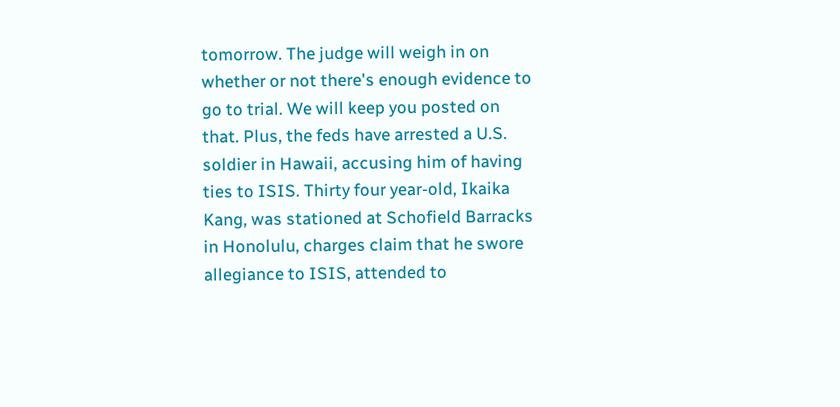tomorrow. The judge will weigh in on whether or not there's enough evidence to go to trial. We will keep you posted on that. Plus, the feds have arrested a U.S. soldier in Hawaii, accusing him of having ties to ISIS. Thirty four year-old, Ikaika Kang, was stationed at Schofield Barracks in Honolulu, charges claim that he swore allegiance to ISIS, attended to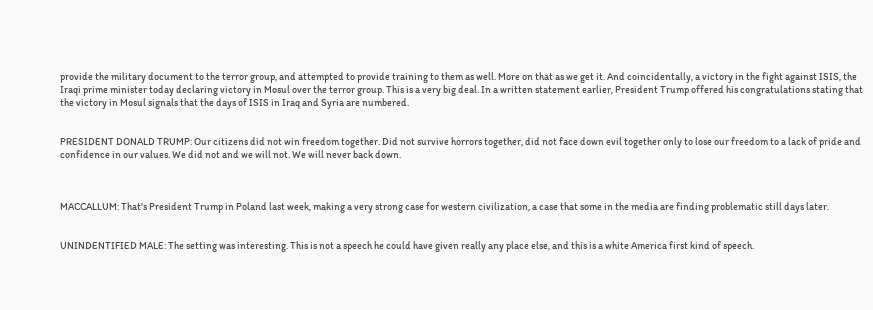provide the military document to the terror group, and attempted to provide training to them as well. More on that as we get it. And coincidentally, a victory in the fight against ISIS, the Iraqi prime minister today declaring victory in Mosul over the terror group. This is a very big deal. In a written statement earlier, President Trump offered his congratulations stating that the victory in Mosul signals that the days of ISIS in Iraq and Syria are numbered.


PRESIDENT DONALD TRUMP: Our citizens did not win freedom together. Did not survive horrors together, did not face down evil together only to lose our freedom to a lack of pride and confidence in our values. We did not and we will not. We will never back down.



MACCALLUM: That's President Trump in Poland last week, making a very strong case for western civilization, a case that some in the media are finding problematic still days later.


UNINDENTIFIED MALE: The setting was interesting. This is not a speech he could have given really any place else, and this is a white America first kind of speech.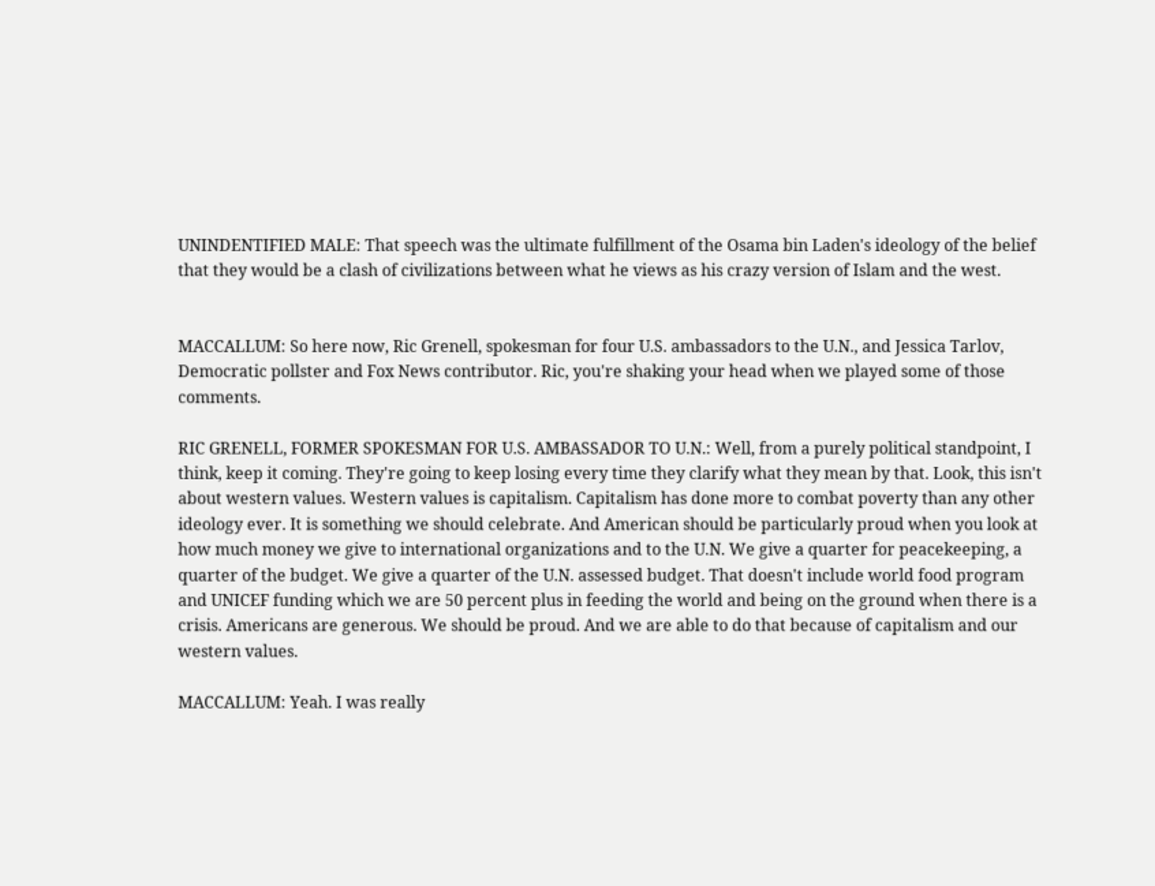UNINDENTIFIED MALE: That speech was the ultimate fulfillment of the Osama bin Laden's ideology of the belief that they would be a clash of civilizations between what he views as his crazy version of Islam and the west.


MACCALLUM: So here now, Ric Grenell, spokesman for four U.S. ambassadors to the U.N., and Jessica Tarlov, Democratic pollster and Fox News contributor. Ric, you're shaking your head when we played some of those comments.

RIC GRENELL, FORMER SPOKESMAN FOR U.S. AMBASSADOR TO U.N.: Well, from a purely political standpoint, I think, keep it coming. They're going to keep losing every time they clarify what they mean by that. Look, this isn't about western values. Western values is capitalism. Capitalism has done more to combat poverty than any other ideology ever. It is something we should celebrate. And American should be particularly proud when you look at how much money we give to international organizations and to the U.N. We give a quarter for peacekeeping, a quarter of the budget. We give a quarter of the U.N. assessed budget. That doesn't include world food program and UNICEF funding which we are 50 percent plus in feeding the world and being on the ground when there is a crisis. Americans are generous. We should be proud. And we are able to do that because of capitalism and our western values.

MACCALLUM: Yeah. I was really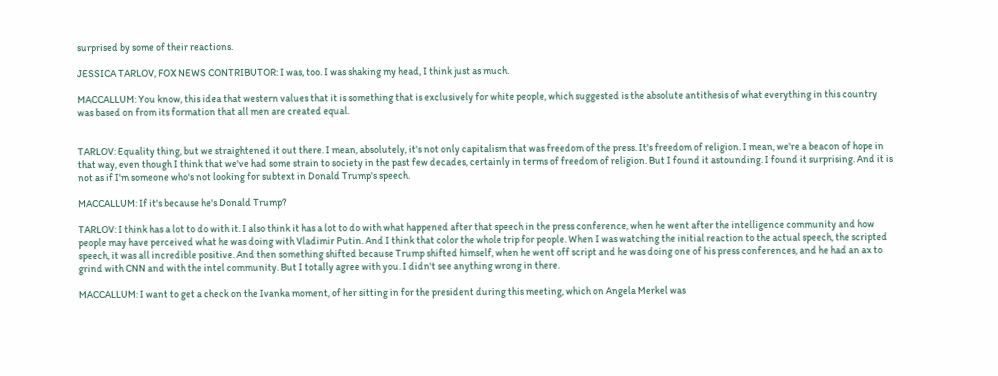surprised by some of their reactions.

JESSICA TARLOV, FOX NEWS CONTRIBUTOR: I was, too. I was shaking my head, I think just as much.

MACCALLUM: You know, this idea that western values that it is something that is exclusively for white people, which suggested is the absolute antithesis of what everything in this country was based on from its formation that all men are created equal.


TARLOV: Equality thing, but we straightened it out there. I mean, absolutely, it's not only capitalism that was freedom of the press. It's freedom of religion. I mean, we're a beacon of hope in that way, even though I think that we've had some strain to society in the past few decades, certainly in terms of freedom of religion. But I found it astounding. I found it surprising. And it is not as if I'm someone who's not looking for subtext in Donald Trump's speech.

MACCALLUM: If it's because he's Donald Trump?

TARLOV: I think has a lot to do with it. I also think it has a lot to do with what happened after that speech in the press conference, when he went after the intelligence community and how people may have perceived what he was doing with Vladimir Putin. And I think that color the whole trip for people. When I was watching the initial reaction to the actual speech, the scripted speech, it was all incredible positive. And then something shifted because Trump shifted himself, when he went off script and he was doing one of his press conferences, and he had an ax to grind with CNN and with the intel community. But I totally agree with you. I didn't see anything wrong in there.

MACCALLUM: I want to get a check on the Ivanka moment, of her sitting in for the president during this meeting, which on Angela Merkel was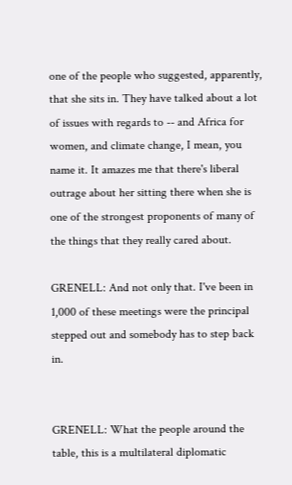one of the people who suggested, apparently, that she sits in. They have talked about a lot of issues with regards to -- and Africa for women, and climate change, I mean, you name it. It amazes me that there's liberal outrage about her sitting there when she is one of the strongest proponents of many of the things that they really cared about.

GRENELL: And not only that. I've been in 1,000 of these meetings were the principal stepped out and somebody has to step back in.


GRENELL: What the people around the table, this is a multilateral diplomatic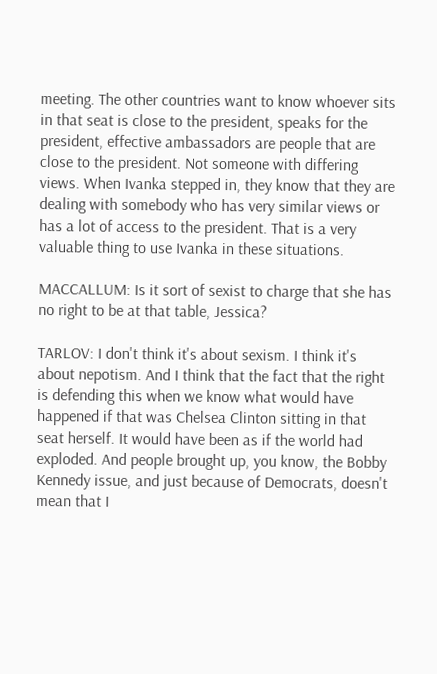meeting. The other countries want to know whoever sits in that seat is close to the president, speaks for the president, effective ambassadors are people that are close to the president. Not someone with differing views. When Ivanka stepped in, they know that they are dealing with somebody who has very similar views or has a lot of access to the president. That is a very valuable thing to use Ivanka in these situations.

MACCALLUM: Is it sort of sexist to charge that she has no right to be at that table, Jessica?

TARLOV: I don't think it's about sexism. I think it's about nepotism. And I think that the fact that the right is defending this when we know what would have happened if that was Chelsea Clinton sitting in that seat herself. It would have been as if the world had exploded. And people brought up, you know, the Bobby Kennedy issue, and just because of Democrats, doesn't mean that I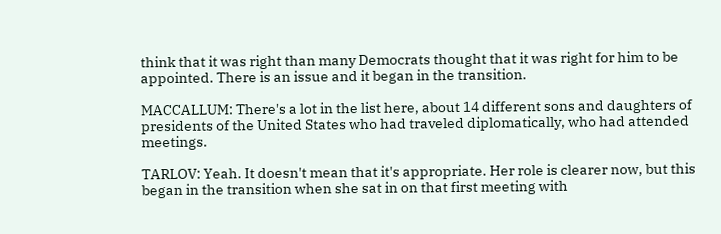think that it was right than many Democrats thought that it was right for him to be appointed. There is an issue and it began in the transition.

MACCALLUM: There's a lot in the list here, about 14 different sons and daughters of presidents of the United States who had traveled diplomatically, who had attended meetings.

TARLOV: Yeah. It doesn't mean that it's appropriate. Her role is clearer now, but this began in the transition when she sat in on that first meeting with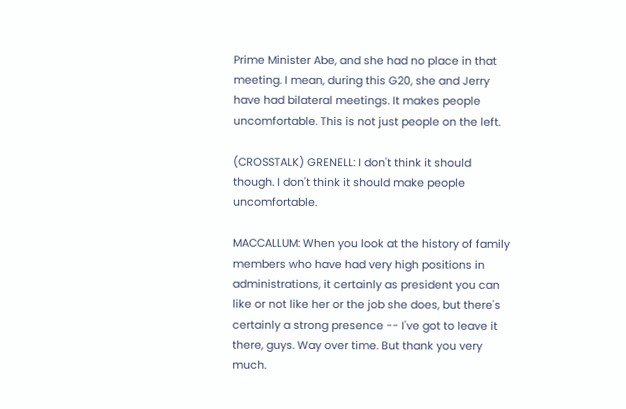Prime Minister Abe, and she had no place in that meeting. I mean, during this G20, she and Jerry have had bilateral meetings. It makes people uncomfortable. This is not just people on the left.

(CROSSTALK) GRENELL: I don't think it should though. I don't think it should make people uncomfortable.

MACCALLUM: When you look at the history of family members who have had very high positions in administrations, it certainly as president you can like or not like her or the job she does, but there's certainly a strong presence -- I've got to leave it there, guys. Way over time. But thank you very much.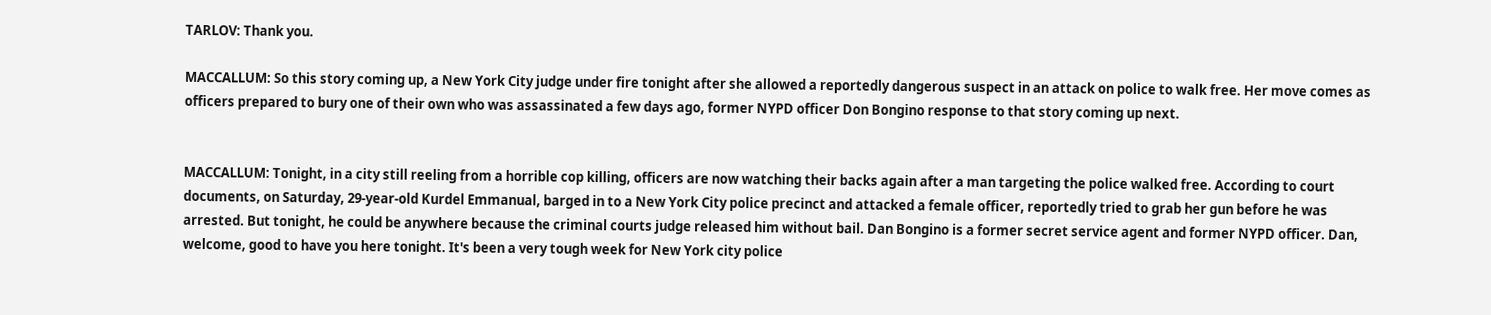TARLOV: Thank you.

MACCALLUM: So this story coming up, a New York City judge under fire tonight after she allowed a reportedly dangerous suspect in an attack on police to walk free. Her move comes as officers prepared to bury one of their own who was assassinated a few days ago, former NYPD officer Don Bongino response to that story coming up next.


MACCALLUM: Tonight, in a city still reeling from a horrible cop killing, officers are now watching their backs again after a man targeting the police walked free. According to court documents, on Saturday, 29-year-old Kurdel Emmanual, barged in to a New York City police precinct and attacked a female officer, reportedly tried to grab her gun before he was arrested. But tonight, he could be anywhere because the criminal courts judge released him without bail. Dan Bongino is a former secret service agent and former NYPD officer. Dan, welcome, good to have you here tonight. It's been a very tough week for New York city police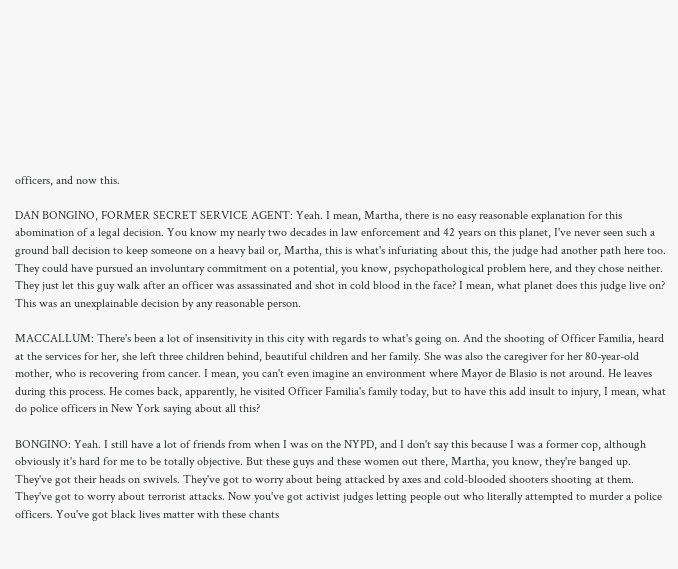officers, and now this.

DAN BONGINO, FORMER SECRET SERVICE AGENT: Yeah. I mean, Martha, there is no easy reasonable explanation for this abomination of a legal decision. You know my nearly two decades in law enforcement and 42 years on this planet, I've never seen such a ground ball decision to keep someone on a heavy bail or, Martha, this is what's infuriating about this, the judge had another path here too. They could have pursued an involuntary commitment on a potential, you know, psychopathological problem here, and they chose neither. They just let this guy walk after an officer was assassinated and shot in cold blood in the face? I mean, what planet does this judge live on? This was an unexplainable decision by any reasonable person.

MACCALLUM: There's been a lot of insensitivity in this city with regards to what's going on. And the shooting of Officer Familia, heard at the services for her, she left three children behind, beautiful children and her family. She was also the caregiver for her 80-year-old mother, who is recovering from cancer. I mean, you can't even imagine an environment where Mayor de Blasio is not around. He leaves during this process. He comes back, apparently, he visited Officer Familia's family today, but to have this add insult to injury, I mean, what do police officers in New York saying about all this?

BONGINO: Yeah. I still have a lot of friends from when I was on the NYPD, and I don't say this because I was a former cop, although obviously it's hard for me to be totally objective. But these guys and these women out there, Martha, you know, they're banged up. They've got their heads on swivels. They've got to worry about being attacked by axes and cold-blooded shooters shooting at them. They've got to worry about terrorist attacks. Now you've got activist judges letting people out who literally attempted to murder a police officers. You've got black lives matter with these chants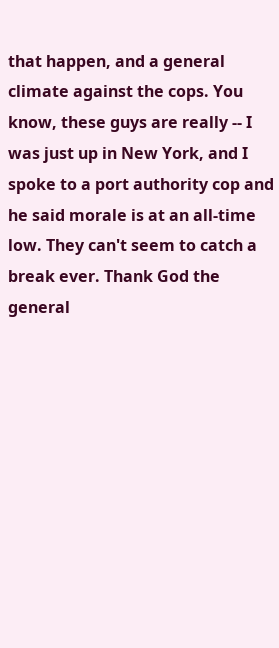that happen, and a general climate against the cops. You know, these guys are really -- I was just up in New York, and I spoke to a port authority cop and he said morale is at an all-time low. They can't seem to catch a break ever. Thank God the general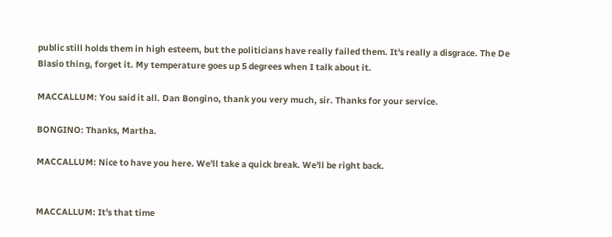public still holds them in high esteem, but the politicians have really failed them. It's really a disgrace. The De Blasio thing, forget it. My temperature goes up 5 degrees when I talk about it.

MACCALLUM: You said it all. Dan Bongino, thank you very much, sir. Thanks for your service.

BONGINO: Thanks, Martha.

MACCALLUM: Nice to have you here. We'll take a quick break. We'll be right back.


MACCALLUM: It's that time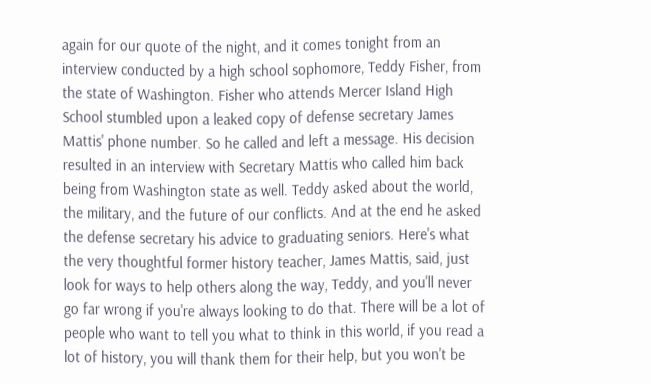again for our quote of the night, and it comes tonight from an interview conducted by a high school sophomore, Teddy Fisher, from the state of Washington. Fisher who attends Mercer Island High School stumbled upon a leaked copy of defense secretary James Mattis' phone number. So he called and left a message. His decision resulted in an interview with Secretary Mattis who called him back being from Washington state as well. Teddy asked about the world, the military, and the future of our conflicts. And at the end he asked the defense secretary his advice to graduating seniors. Here's what the very thoughtful former history teacher, James Mattis, said, just look for ways to help others along the way, Teddy, and you'll never go far wrong if you're always looking to do that. There will be a lot of people who want to tell you what to think in this world, if you read a lot of history, you will thank them for their help, but you won't be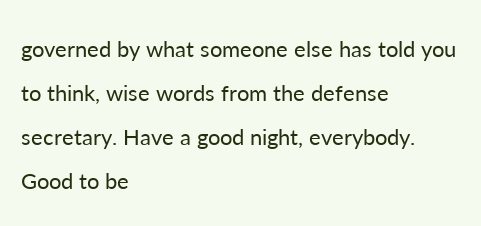governed by what someone else has told you to think, wise words from the defense secretary. Have a good night, everybody. Good to be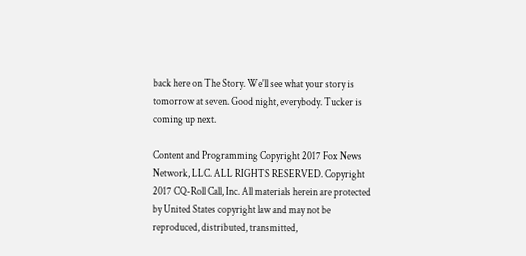back here on The Story. We'll see what your story is tomorrow at seven. Good night, everybody. Tucker is coming up next.

Content and Programming Copyright 2017 Fox News Network, LLC. ALL RIGHTS RESERVED. Copyright 2017 CQ-Roll Call, Inc. All materials herein are protected by United States copyright law and may not be reproduced, distributed, transmitted,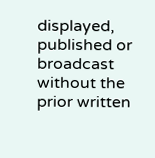displayed, published or broadcast without the prior written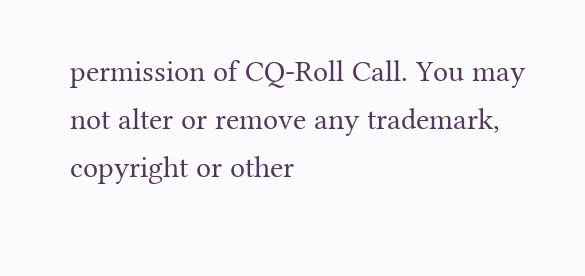permission of CQ-Roll Call. You may not alter or remove any trademark, copyright or other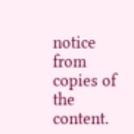notice from copies of the content.